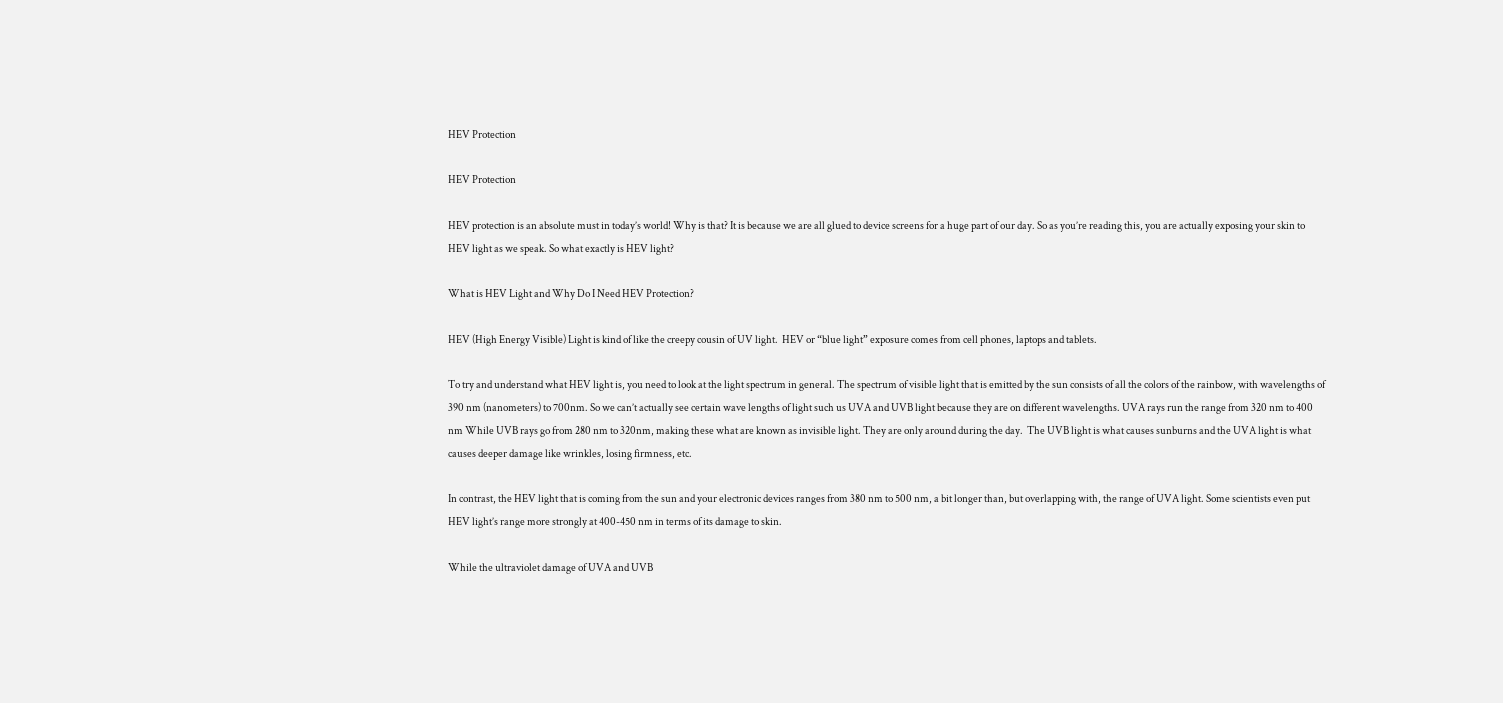HEV Protection

HEV Protection

HEV protection is an absolute must in today’s world! Why is that? It is because we are all glued to device screens for a huge part of our day. So as you’re reading this, you are actually exposing your skin to HEV light as we speak. So what exactly is HEV light?

What is HEV Light and Why Do I Need HEV Protection?

HEV (High Energy Visible) Light is kind of like the creepy cousin of UV light.  HEV or “blue light” exposure comes from cell phones, laptops and tablets.

To try and understand what HEV light is, you need to look at the light spectrum in general. The spectrum of visible light that is emitted by the sun consists of all the colors of the rainbow, with wavelengths of 390 nm (nanometers) to 700nm. So we can’t actually see certain wave lengths of light such us UVA and UVB light because they are on different wavelengths. UVA rays run the range from 320 nm to 400 nm While UVB rays go from 280 nm to 320nm, making these what are known as invisible light. They are only around during the day.  The UVB light is what causes sunburns and the UVA light is what causes deeper damage like wrinkles, losing firmness, etc.

In contrast, the HEV light that is coming from the sun and your electronic devices ranges from 380 nm to 500 nm, a bit longer than, but overlapping with, the range of UVA light. Some scientists even put HEV light’s range more strongly at 400-450 nm in terms of its damage to skin.

While the ultraviolet damage of UVA and UVB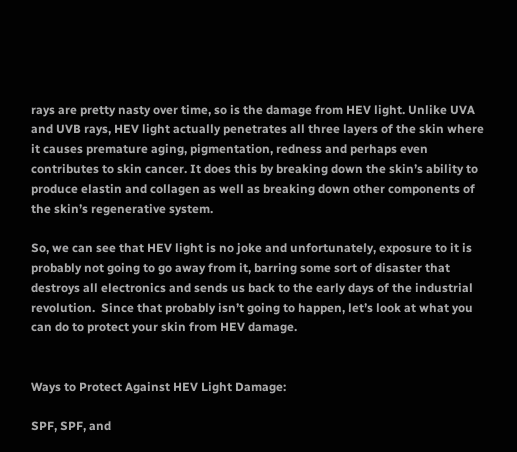rays are pretty nasty over time, so is the damage from HEV light. Unlike UVA and UVB rays, HEV light actually penetrates all three layers of the skin where it causes premature aging, pigmentation, redness and perhaps even contributes to skin cancer. It does this by breaking down the skin’s ability to produce elastin and collagen as well as breaking down other components of the skin’s regenerative system.

So, we can see that HEV light is no joke and unfortunately, exposure to it is probably not going to go away from it, barring some sort of disaster that destroys all electronics and sends us back to the early days of the industrial revolution.  Since that probably isn’t going to happen, let’s look at what you can do to protect your skin from HEV damage.


Ways to Protect Against HEV Light Damage:

SPF, SPF, and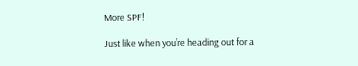More SPF!

Just like when you’re heading out for a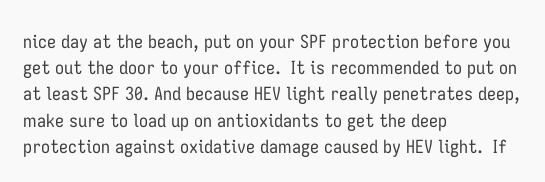nice day at the beach, put on your SPF protection before you get out the door to your office.  It is recommended to put on at least SPF 30. And because HEV light really penetrates deep, make sure to load up on antioxidants to get the deep protection against oxidative damage caused by HEV light.  If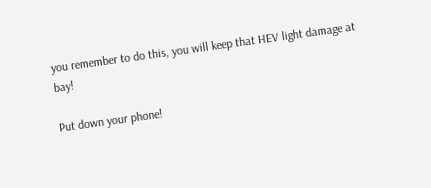you remember to do this, you will keep that HEV light damage at bay!

Put down your phone!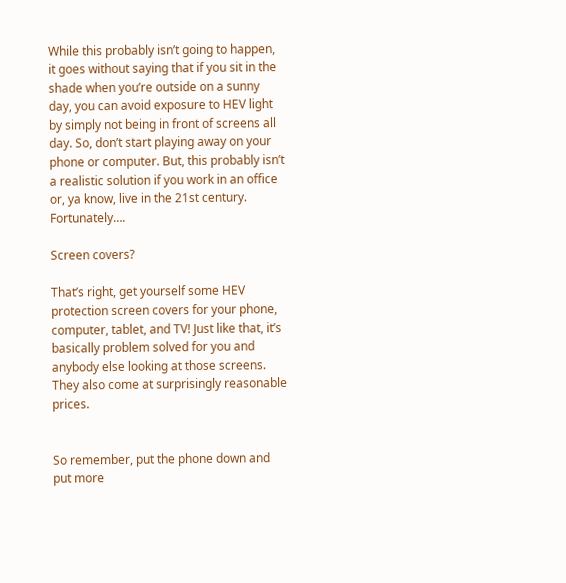While this probably isn’t going to happen, it goes without saying that if you sit in the shade when you’re outside on a sunny day, you can avoid exposure to HEV light by simply not being in front of screens all day. So, don’t start playing away on your phone or computer. But, this probably isn’t a realistic solution if you work in an office or, ya know, live in the 21st century. Fortunately….

Screen covers?

That’s right, get yourself some HEV protection screen covers for your phone, computer, tablet, and TV! Just like that, it’s basically problem solved for you and anybody else looking at those screens.  They also come at surprisingly reasonable prices.


So remember, put the phone down and put more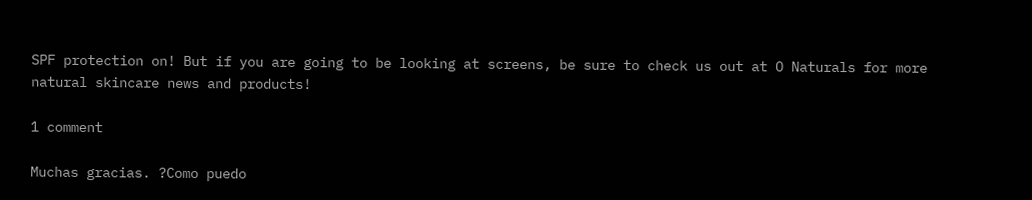SPF protection on! But if you are going to be looking at screens, be sure to check us out at O Naturals for more natural skincare news and products!

1 comment

Muchas gracias. ?Como puedo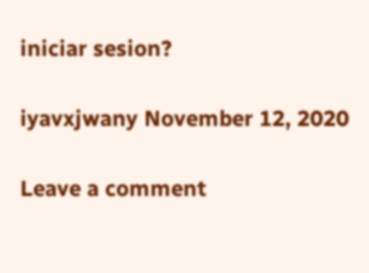iniciar sesion?

iyavxjwany November 12, 2020

Leave a comment